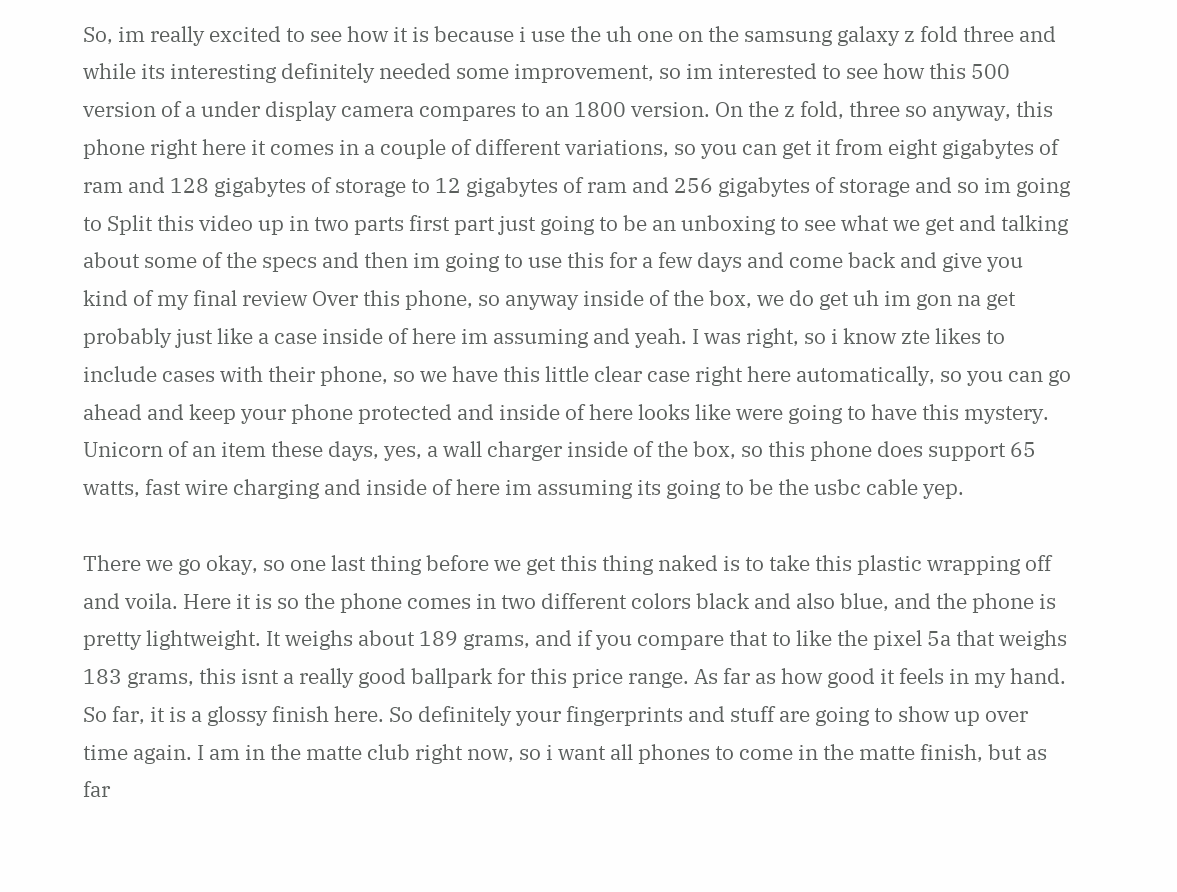So, im really excited to see how it is because i use the uh one on the samsung galaxy z fold three and while its interesting definitely needed some improvement, so im interested to see how this 500 version of a under display camera compares to an 1800 version. On the z fold, three so anyway, this phone right here it comes in a couple of different variations, so you can get it from eight gigabytes of ram and 128 gigabytes of storage to 12 gigabytes of ram and 256 gigabytes of storage and so im going to Split this video up in two parts first part just going to be an unboxing to see what we get and talking about some of the specs and then im going to use this for a few days and come back and give you kind of my final review Over this phone, so anyway inside of the box, we do get uh im gon na get probably just like a case inside of here im assuming and yeah. I was right, so i know zte likes to include cases with their phone, so we have this little clear case right here automatically, so you can go ahead and keep your phone protected and inside of here looks like were going to have this mystery. Unicorn of an item these days, yes, a wall charger inside of the box, so this phone does support 65 watts, fast wire charging and inside of here im assuming its going to be the usbc cable yep.

There we go okay, so one last thing before we get this thing naked is to take this plastic wrapping off and voila. Here it is so the phone comes in two different colors black and also blue, and the phone is pretty lightweight. It weighs about 189 grams, and if you compare that to like the pixel 5a that weighs 183 grams, this isnt a really good ballpark for this price range. As far as how good it feels in my hand. So far, it is a glossy finish here. So definitely your fingerprints and stuff are going to show up over time again. I am in the matte club right now, so i want all phones to come in the matte finish, but as far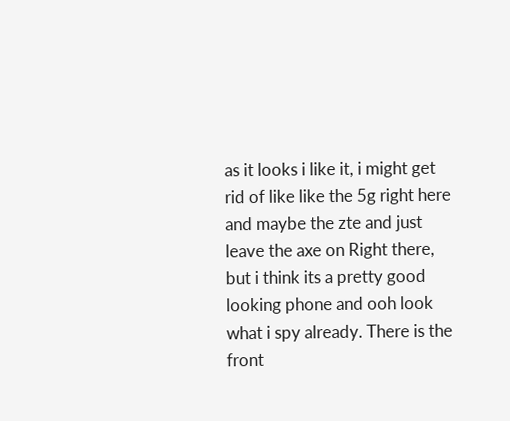as it looks i like it, i might get rid of like like the 5g right here and maybe the zte and just leave the axe on Right there, but i think its a pretty good looking phone and ooh look what i spy already. There is the front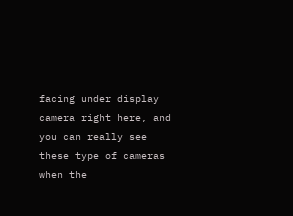facing under display camera right here, and you can really see these type of cameras when the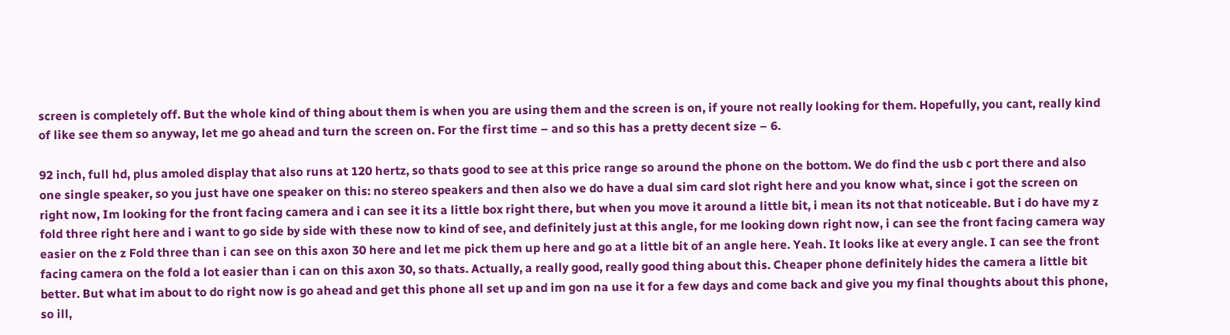screen is completely off. But the whole kind of thing about them is when you are using them and the screen is on, if youre not really looking for them. Hopefully, you cant, really kind of like see them so anyway, let me go ahead and turn the screen on. For the first time – and so this has a pretty decent size – 6.

92 inch, full hd, plus amoled display that also runs at 120 hertz, so thats good to see at this price range so around the phone on the bottom. We do find the usb c port there and also one single speaker, so you just have one speaker on this: no stereo speakers and then also we do have a dual sim card slot right here and you know what, since i got the screen on right now, Im looking for the front facing camera and i can see it its a little box right there, but when you move it around a little bit, i mean its not that noticeable. But i do have my z fold three right here and i want to go side by side with these now to kind of see, and definitely just at this angle, for me looking down right now, i can see the front facing camera way easier on the z Fold three than i can see on this axon 30 here and let me pick them up here and go at a little bit of an angle here. Yeah. It looks like at every angle. I can see the front facing camera on the fold a lot easier than i can on this axon 30, so thats. Actually, a really good, really good thing about this. Cheaper phone definitely hides the camera a little bit better. But what im about to do right now is go ahead and get this phone all set up and im gon na use it for a few days and come back and give you my final thoughts about this phone, so ill,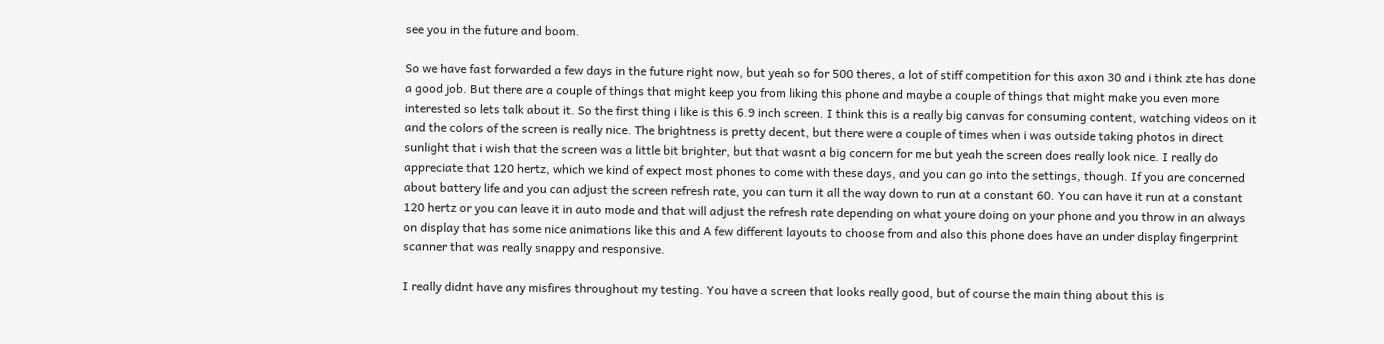see you in the future and boom.

So we have fast forwarded a few days in the future right now, but yeah so for 500 theres, a lot of stiff competition for this axon 30 and i think zte has done a good job. But there are a couple of things that might keep you from liking this phone and maybe a couple of things that might make you even more interested so lets talk about it. So the first thing i like is this 6.9 inch screen. I think this is a really big canvas for consuming content, watching videos on it and the colors of the screen is really nice. The brightness is pretty decent, but there were a couple of times when i was outside taking photos in direct sunlight that i wish that the screen was a little bit brighter, but that wasnt a big concern for me but yeah the screen does really look nice. I really do appreciate that 120 hertz, which we kind of expect most phones to come with these days, and you can go into the settings, though. If you are concerned about battery life and you can adjust the screen refresh rate, you can turn it all the way down to run at a constant 60. You can have it run at a constant 120 hertz or you can leave it in auto mode and that will adjust the refresh rate depending on what youre doing on your phone and you throw in an always on display that has some nice animations like this and A few different layouts to choose from and also this phone does have an under display fingerprint scanner that was really snappy and responsive.

I really didnt have any misfires throughout my testing. You have a screen that looks really good, but of course the main thing about this is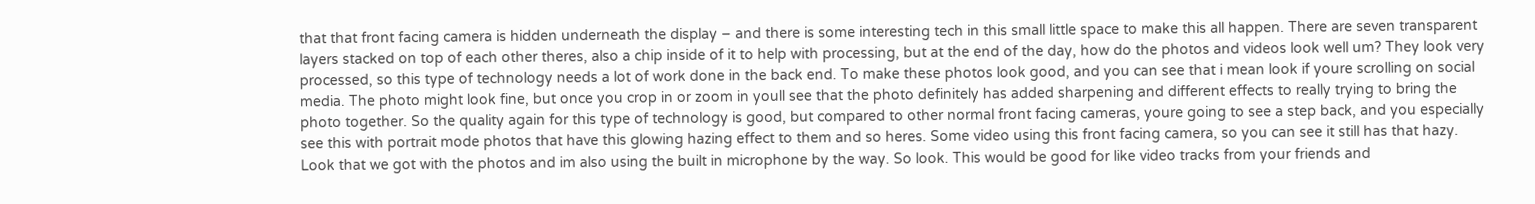that that front facing camera is hidden underneath the display – and there is some interesting tech in this small little space to make this all happen. There are seven transparent layers stacked on top of each other theres, also a chip inside of it to help with processing, but at the end of the day, how do the photos and videos look well um? They look very processed, so this type of technology needs a lot of work done in the back end. To make these photos look good, and you can see that i mean look if youre scrolling on social media. The photo might look fine, but once you crop in or zoom in youll see that the photo definitely has added sharpening and different effects to really trying to bring the photo together. So the quality again for this type of technology is good, but compared to other normal front facing cameras, youre going to see a step back, and you especially see this with portrait mode photos that have this glowing hazing effect to them and so heres. Some video using this front facing camera, so you can see it still has that hazy. Look that we got with the photos and im also using the built in microphone by the way. So look. This would be good for like video tracks from your friends and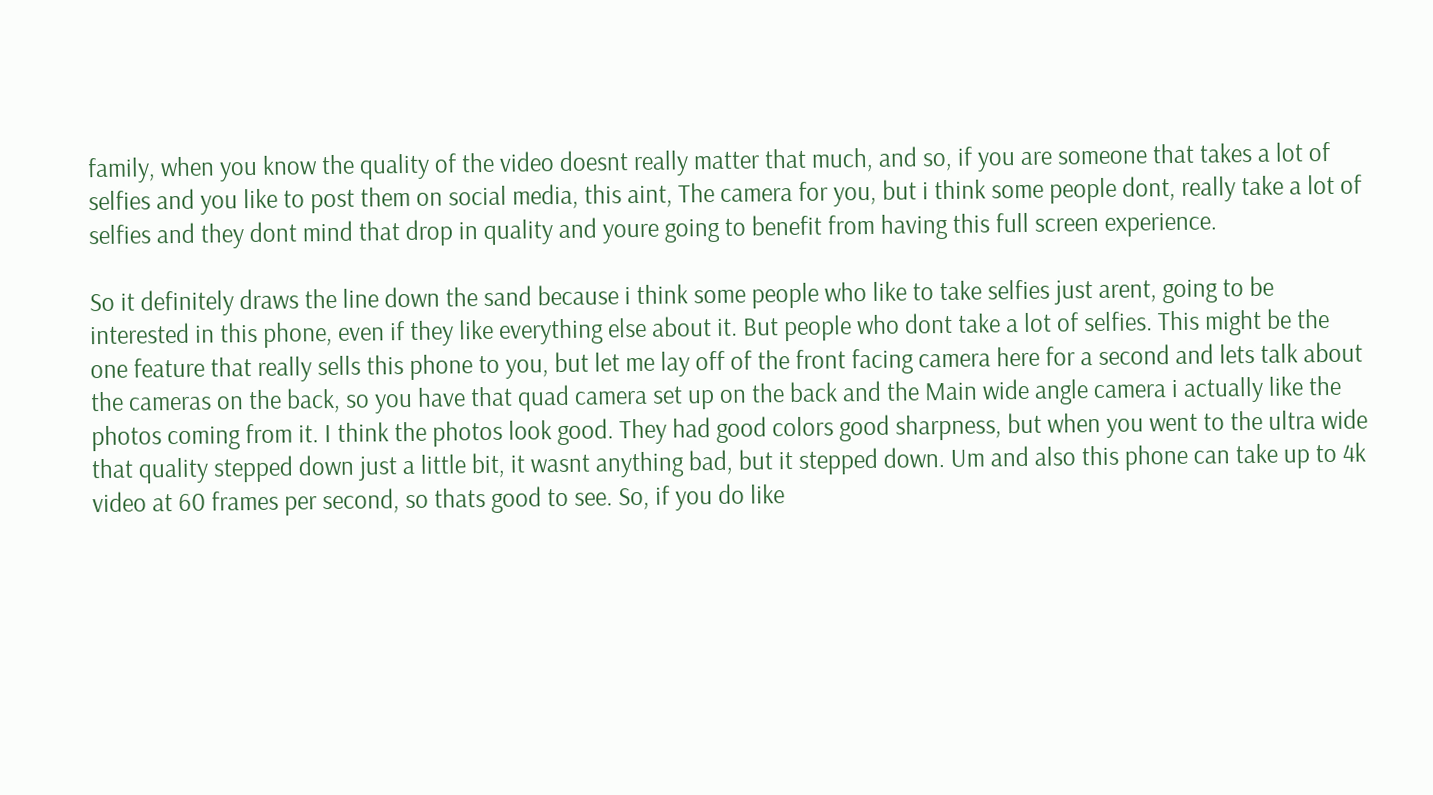family, when you know the quality of the video doesnt really matter that much, and so, if you are someone that takes a lot of selfies and you like to post them on social media, this aint, The camera for you, but i think some people dont, really take a lot of selfies and they dont mind that drop in quality and youre going to benefit from having this full screen experience.

So it definitely draws the line down the sand because i think some people who like to take selfies just arent, going to be interested in this phone, even if they like everything else about it. But people who dont take a lot of selfies. This might be the one feature that really sells this phone to you, but let me lay off of the front facing camera here for a second and lets talk about the cameras on the back, so you have that quad camera set up on the back and the Main wide angle camera i actually like the photos coming from it. I think the photos look good. They had good colors good sharpness, but when you went to the ultra wide that quality stepped down just a little bit, it wasnt anything bad, but it stepped down. Um and also this phone can take up to 4k video at 60 frames per second, so thats good to see. So, if you do like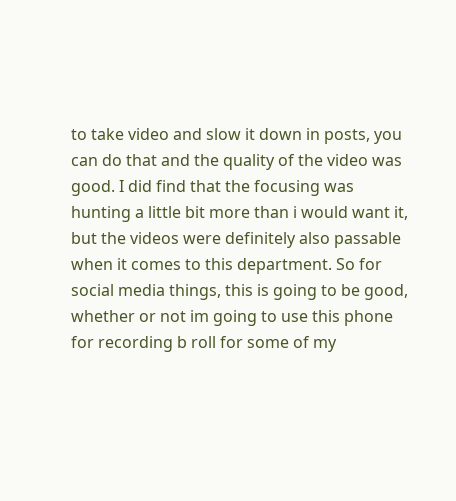to take video and slow it down in posts, you can do that and the quality of the video was good. I did find that the focusing was hunting a little bit more than i would want it, but the videos were definitely also passable when it comes to this department. So for social media things, this is going to be good, whether or not im going to use this phone for recording b roll for some of my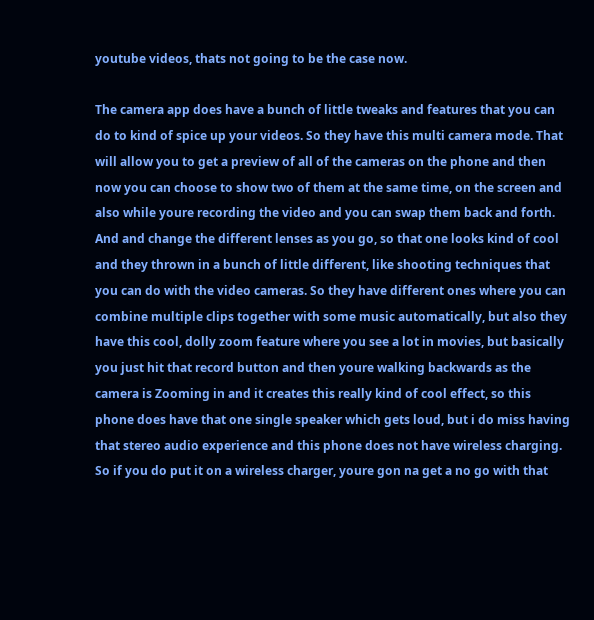youtube videos, thats not going to be the case now.

The camera app does have a bunch of little tweaks and features that you can do to kind of spice up your videos. So they have this multi camera mode. That will allow you to get a preview of all of the cameras on the phone and then now you can choose to show two of them at the same time, on the screen and also while youre recording the video and you can swap them back and forth. And and change the different lenses as you go, so that one looks kind of cool and they thrown in a bunch of little different, like shooting techniques that you can do with the video cameras. So they have different ones where you can combine multiple clips together with some music automatically, but also they have this cool, dolly zoom feature where you see a lot in movies, but basically you just hit that record button and then youre walking backwards as the camera is Zooming in and it creates this really kind of cool effect, so this phone does have that one single speaker which gets loud, but i do miss having that stereo audio experience and this phone does not have wireless charging. So if you do put it on a wireless charger, youre gon na get a no go with that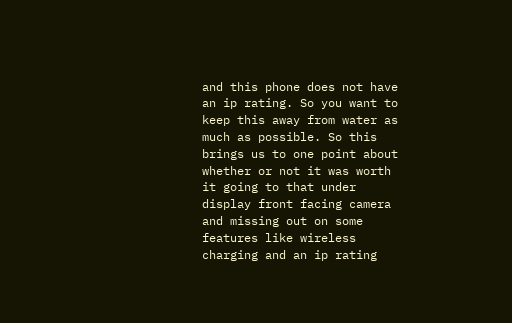and this phone does not have an ip rating. So you want to keep this away from water as much as possible. So this brings us to one point about whether or not it was worth it going to that under display front facing camera and missing out on some features like wireless charging and an ip rating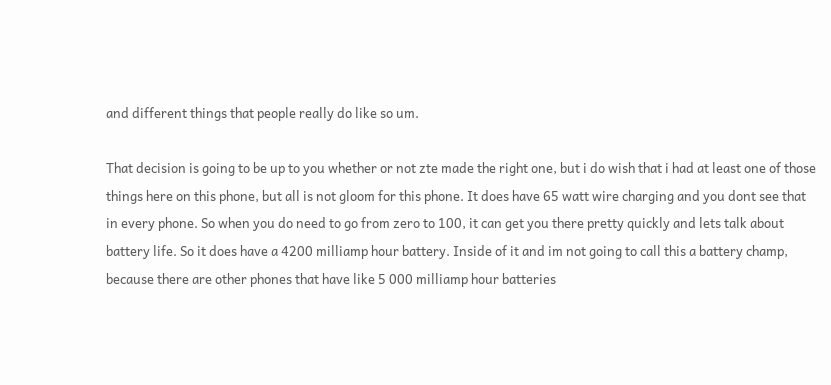and different things that people really do like so um.

That decision is going to be up to you whether or not zte made the right one, but i do wish that i had at least one of those things here on this phone, but all is not gloom for this phone. It does have 65 watt wire charging and you dont see that in every phone. So when you do need to go from zero to 100, it can get you there pretty quickly and lets talk about battery life. So it does have a 4200 milliamp hour battery. Inside of it and im not going to call this a battery champ, because there are other phones that have like 5 000 milliamp hour batteries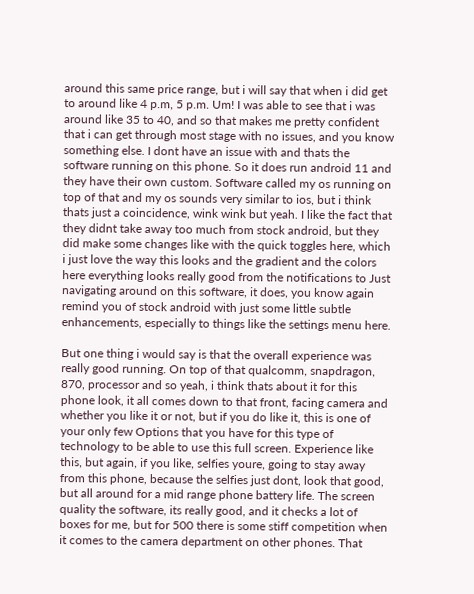around this same price range, but i will say that when i did get to around like 4 p.m, 5 p.m. Um! I was able to see that i was around like 35 to 40, and so that makes me pretty confident that i can get through most stage with no issues, and you know something else. I dont have an issue with and thats the software running on this phone. So it does run android 11 and they have their own custom. Software called my os running on top of that and my os sounds very similar to ios, but i think thats just a coincidence, wink wink but yeah. I like the fact that they didnt take away too much from stock android, but they did make some changes like with the quick toggles here, which i just love the way this looks and the gradient and the colors here everything looks really good from the notifications to Just navigating around on this software, it does, you know again remind you of stock android with just some little subtle enhancements, especially to things like the settings menu here.

But one thing i would say is that the overall experience was really good running. On top of that qualcomm, snapdragon, 870, processor and so yeah, i think thats about it for this phone look, it all comes down to that front, facing camera and whether you like it or not, but if you do like it, this is one of your only few Options that you have for this type of technology to be able to use this full screen. Experience like this, but again, if you like, selfies youre, going to stay away from this phone, because the selfies just dont, look that good, but all around for a mid range phone battery life. The screen quality the software, its really good, and it checks a lot of boxes for me, but for 500 there is some stiff competition when it comes to the camera department on other phones. That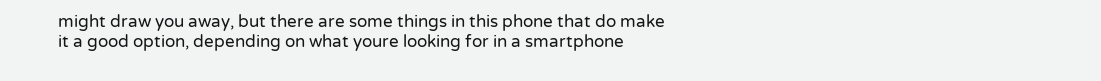might draw you away, but there are some things in this phone that do make it a good option, depending on what youre looking for in a smartphone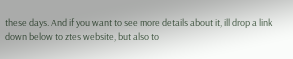these days. And if you want to see more details about it, ill drop a link down below to ztes website, but also to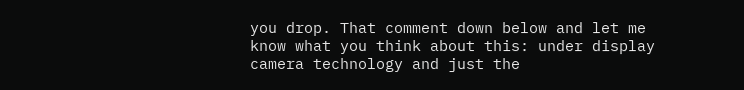you drop. That comment down below and let me know what you think about this: under display camera technology and just the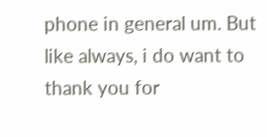phone in general um. But like always, i do want to thank you for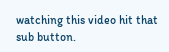watching this video hit that sub button.